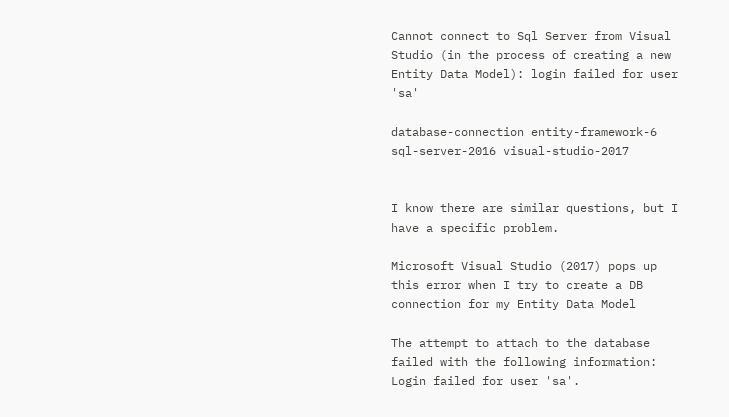Cannot connect to Sql Server from Visual Studio (in the process of creating a new Entity Data Model): login failed for user 'sa'

database-connection entity-framework-6 sql-server-2016 visual-studio-2017


I know there are similar questions, but I have a specific problem.

Microsoft Visual Studio (2017) pops up this error when I try to create a DB connection for my Entity Data Model

The attempt to attach to the database failed with the following information: Login failed for user 'sa'.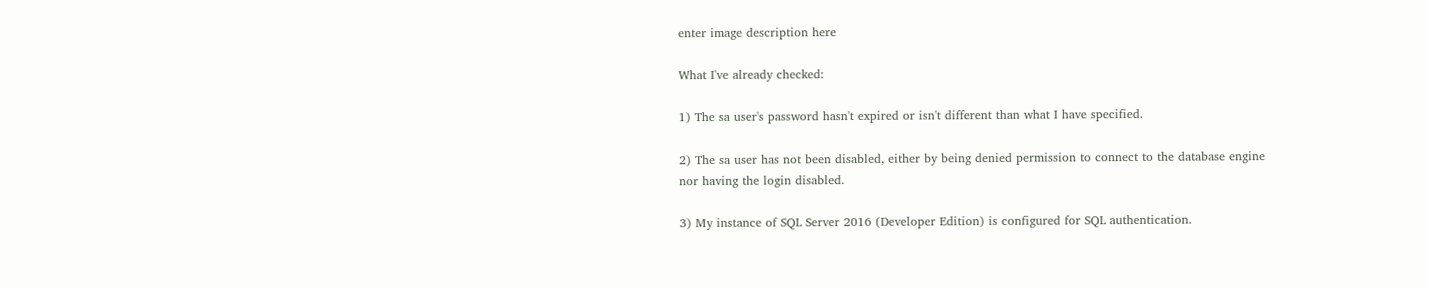enter image description here

What I've already checked:

1) The sa user's password hasn't expired or isn't different than what I have specified.

2) The sa user has not been disabled, either by being denied permission to connect to the database engine nor having the login disabled.

3) My instance of SQL Server 2016 (Developer Edition) is configured for SQL authentication.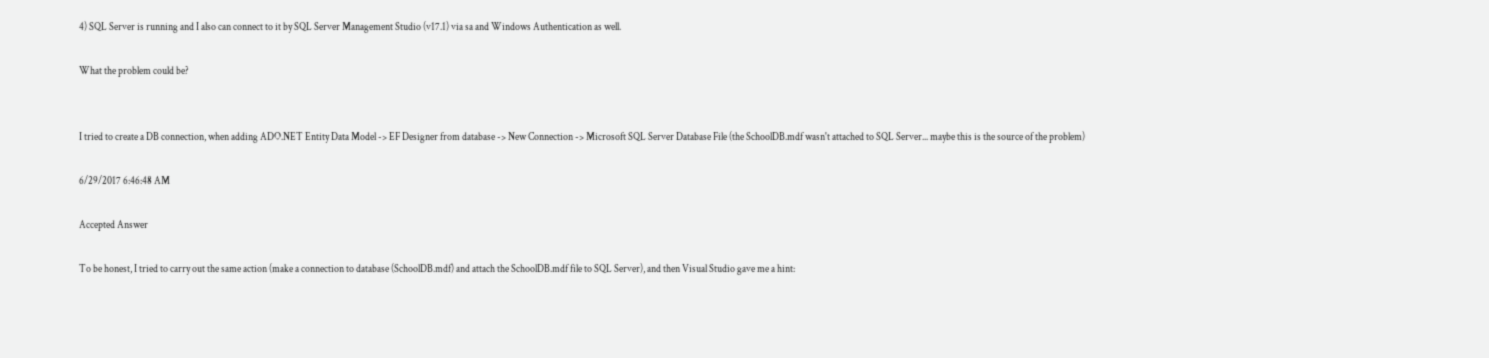4) SQL Server is running and I also can connect to it by SQL Server Management Studio (v17.1) via sa and Windows Authentication as well.

What the problem could be?


I tried to create a DB connection, when adding ADO.NET Entity Data Model -> EF Designer from database -> New Connection -> Microsoft SQL Server Database File (the SchoolDB.mdf wasn't attached to SQL Server... maybe this is the source of the problem)

6/29/2017 6:46:48 AM

Accepted Answer

To be honest, I tried to carry out the same action (make a connection to database (SchoolDB.mdf) and attach the SchoolDB.mdf file to SQL Server), and then Visual Studio gave me a hint: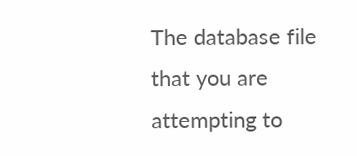The database file that you are attempting to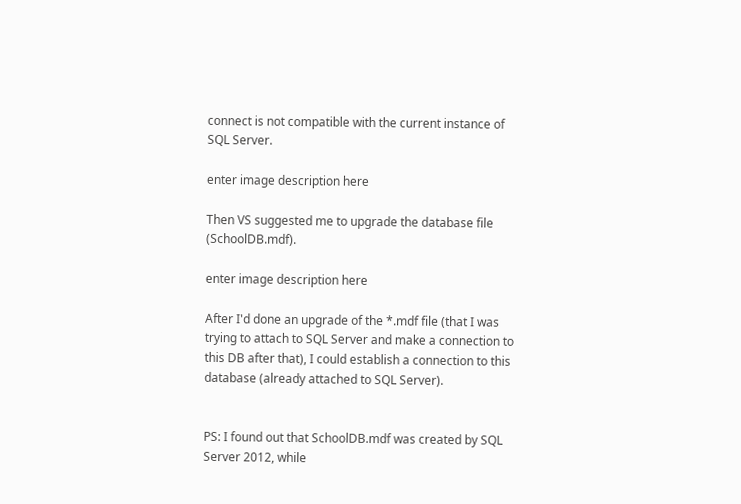connect is not compatible with the current instance of SQL Server.

enter image description here

Then VS suggested me to upgrade the database file (SchoolDB.mdf).

enter image description here

After I'd done an upgrade of the *.mdf file (that I was trying to attach to SQL Server and make a connection to this DB after that), I could establish a connection to this database (already attached to SQL Server).


PS: I found out that SchoolDB.mdf was created by SQL Server 2012, while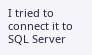I tried to connect it to SQL Server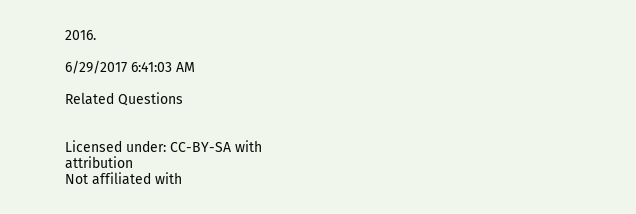2016.

6/29/2017 6:41:03 AM

Related Questions


Licensed under: CC-BY-SA with attribution
Not affiliated with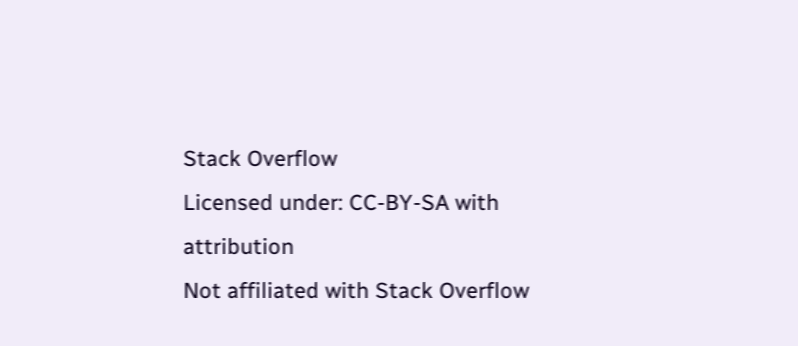Stack Overflow
Licensed under: CC-BY-SA with attribution
Not affiliated with Stack Overflow